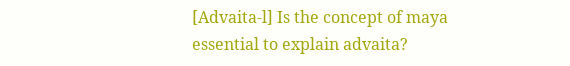[Advaita-l] Is the concept of maya essential to explain advaita?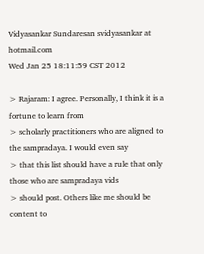Vidyasankar Sundaresan svidyasankar at hotmail.com
Wed Jan 25 18:11:59 CST 2012

> Rajaram: I agree. Personally, I think it is a fortune to learn from
> scholarly practitioners who are aligned to the sampradaya. I would even say
> that this list should have a rule that only those who are sampradaya vids
> should post. Others like me should be content to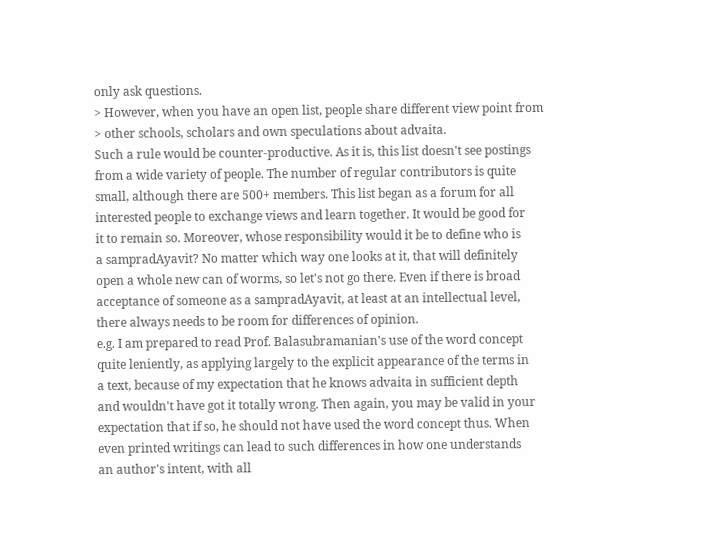only ask questions.
> However, when you have an open list, people share different view point from
> other schools, scholars and own speculations about advaita.
Such a rule would be counter-productive. As it is, this list doesn't see postings
from a wide variety of people. The number of regular contributors is quite
small, although there are 500+ members. This list began as a forum for all
interested people to exchange views and learn together. It would be good for
it to remain so. Moreover, whose responsibility would it be to define who is
a sampradAyavit? No matter which way one looks at it, that will definitely
open a whole new can of worms, so let's not go there. Even if there is broad
acceptance of someone as a sampradAyavit, at least at an intellectual level,
there always needs to be room for differences of opinion.
e.g. I am prepared to read Prof. Balasubramanian's use of the word concept
quite leniently, as applying largely to the explicit appearance of the terms in
a text, because of my expectation that he knows advaita in sufficient depth
and wouldn't have got it totally wrong. Then again, you may be valid in your
expectation that if so, he should not have used the word concept thus. When
even printed writings can lead to such differences in how one understands
an author's intent, with all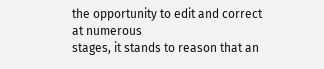the opportunity to edit and correct at numerous
stages, it stands to reason that an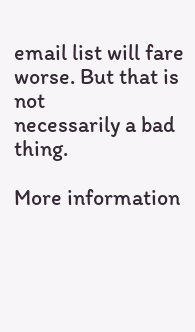email list will fare worse. But that is not
necessarily a bad thing.

More information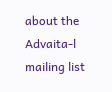about the Advaita-l mailing list